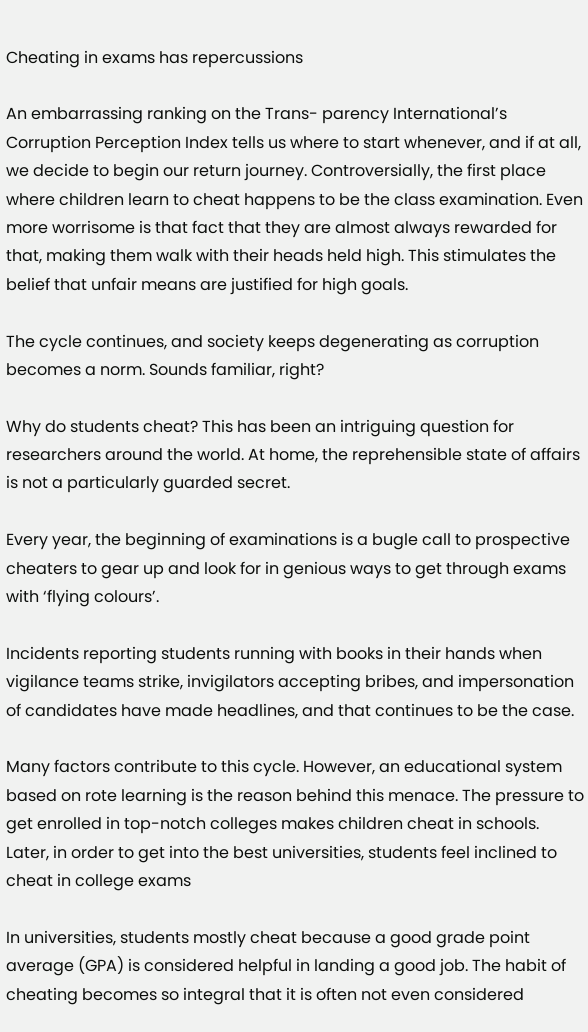Cheating in exams has repercussions

An embarrassing ranking on the Trans- parency International’s Corruption Perception Index tells us where to start whenever, and if at all, we decide to begin our return journey. Controversially, the first place where children learn to cheat happens to be the class examination. Even more worrisome is that fact that they are almost always rewarded for that, making them walk with their heads held high. This stimulates the belief that unfair means are justified for high goals.

The cycle continues, and society keeps degenerating as corruption becomes a norm. Sounds familiar, right?

Why do students cheat? This has been an intriguing question for researchers around the world. At home, the reprehensible state of affairs is not a particularly guarded secret.

Every year, the beginning of examinations is a bugle call to prospective cheaters to gear up and look for in genious ways to get through exams with ‘flying colours’.

Incidents reporting students running with books in their hands when vigilance teams strike, invigilators accepting bribes, and impersonation of candidates have made headlines, and that continues to be the case.

Many factors contribute to this cycle. However, an educational system based on rote learning is the reason behind this menace. The pressure to get enrolled in top-notch colleges makes children cheat in schools. Later, in order to get into the best universities, students feel inclined to cheat in college exams

In universities, students mostly cheat because a good grade point average (GPA) is considered helpful in landing a good job. The habit of cheating becomes so integral that it is often not even considered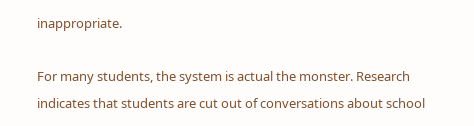inappropriate.

For many students, the system is actual the monster. Research indicates that students are cut out of conversations about school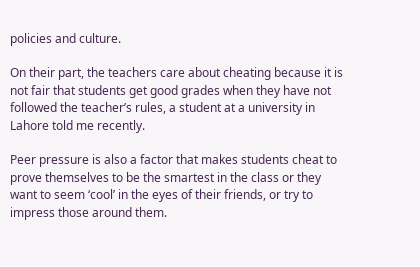policies and culture.

On their part, the teachers care about cheating because it is not fair that students get good grades when they have not followed the teacher’s rules, a student at a university in Lahore told me recently.

Peer pressure is also a factor that makes students cheat to prove themselves to be the smartest in the class or they want to seem ‘cool’ in the eyes of their friends, or try to impress those around them.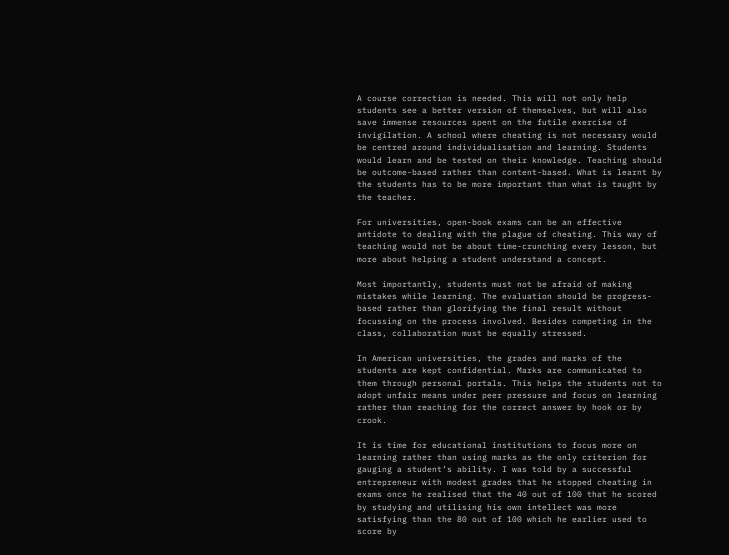A course correction is needed. This will not only help students see a better version of themselves, but will also save immense resources spent on the futile exercise of invigilation. A school where cheating is not necessary would be centred around individualisation and learning. Students would learn and be tested on their knowledge. Teaching should be outcome-based rather than content-based. What is learnt by the students has to be more important than what is taught by the teacher.

For universities, open-book exams can be an effective antidote to dealing with the plague of cheating. This way of teaching would not be about time-crunching every lesson, but more about helping a student understand a concept.

Most importantly, students must not be afraid of making mistakes while learning. The evaluation should be progress-based rather than glorifying the final result without focussing on the process involved. Besides competing in the class, collaboration must be equally stressed.

In American universities, the grades and marks of the students are kept confidential. Marks are communicated to them through personal portals. This helps the students not to adopt unfair means under peer pressure and focus on learning rather than reaching for the correct answer by hook or by crook.

It is time for educational institutions to focus more on learning rather than using marks as the only criterion for gauging a student’s ability. I was told by a successful entrepreneur with modest grades that he stopped cheating in exams once he realised that the 40 out of 100 that he scored by studying and utilising his own intellect was more satisfying than the 80 out of 100 which he earlier used to score by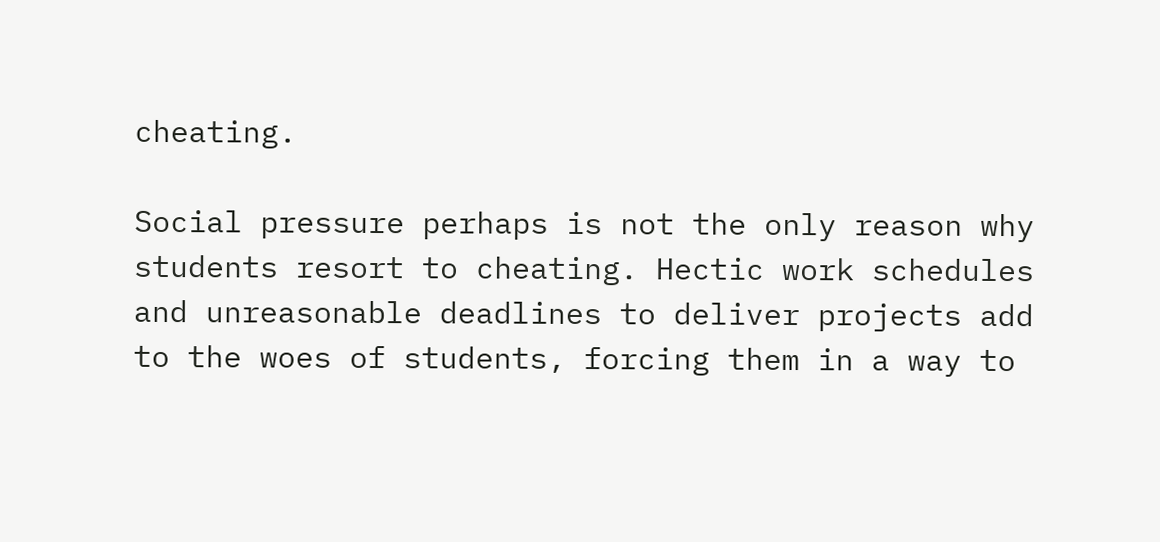cheating.

Social pressure perhaps is not the only reason why students resort to cheating. Hectic work schedules and unreasonable deadlines to deliver projects add to the woes of students, forcing them in a way to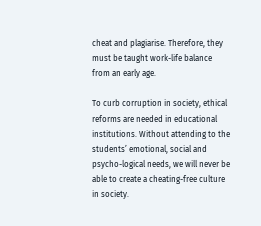cheat and plagiarise. Therefore, they must be taught work-life balance from an early age.

To curb corruption in society, ethical reforms are needed in educational institutions. Without attending to the students’ emotional, social and psycho-logical needs, we will never be able to create a cheating-free culture in society.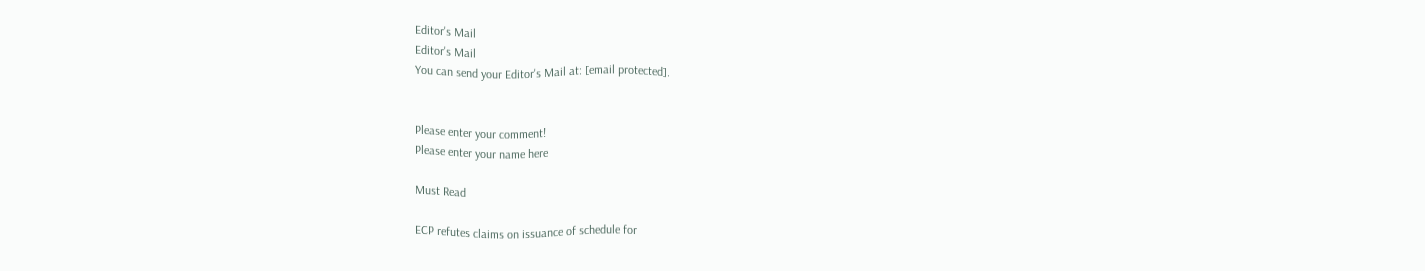Editor's Mail
Editor's Mail
You can send your Editor's Mail at: [email protected].


Please enter your comment!
Please enter your name here

Must Read

ECP refutes claims on issuance of schedule for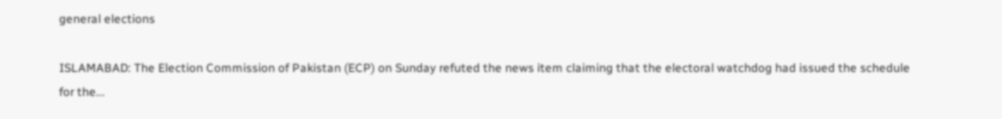general elections

ISLAMABAD: The Election Commission of Pakistan (ECP) on Sunday refuted the news item claiming that the electoral watchdog had issued the schedule for the...